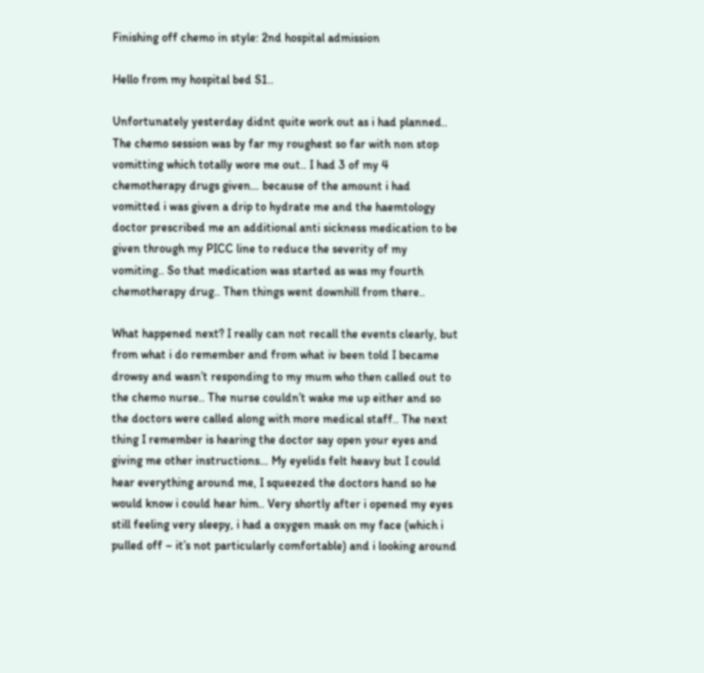Finishing off chemo in style: 2nd hospital admission

Hello from my hospital bed S1..

Unfortunately yesterday didnt quite work out as i had planned.. The chemo session was by far my roughest so far with non stop vomitting which totally wore me out.. I had 3 of my 4 chemotherapy drugs given… because of the amount i had vomitted i was given a drip to hydrate me and the haemtology doctor prescribed me an additional anti sickness medication to be given through my PICC line to reduce the severity of my vomiting.. So that medication was started as was my fourth chemotherapy drug.. Then things went downhill from there..

What happened next? I really can not recall the events clearly, but from what i do remember and from what iv been told I became drowsy and wasn’t responding to my mum who then called out to the chemo nurse.. The nurse couldn’t wake me up either and so the doctors were called along with more medical staff.. The next thing I remember is hearing the doctor say open your eyes and giving me other instructions… My eyelids felt heavy but I could hear everything around me, I squeezed the doctors hand so he would know i could hear him.. Very shortly after i opened my eyes still feeling very sleepy, i had a oxygen mask on my face (which i pulled off – it’s not particularly comfortable) and i looking around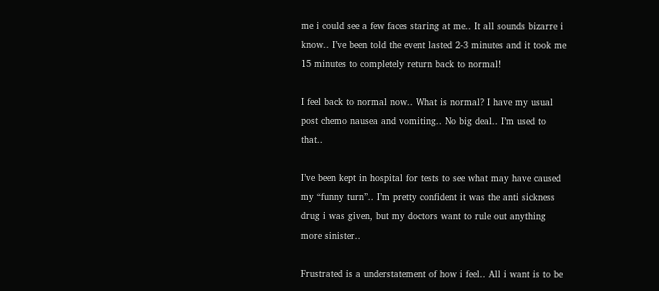me i could see a few faces staring at me.. It all sounds bizarre i know.. I’ve been told the event lasted 2-3 minutes and it took me 15 minutes to completely return back to normal!

I feel back to normal now.. What is normal? I have my usual post chemo nausea and vomiting.. No big deal.. I’m used to that..

I’ve been kept in hospital for tests to see what may have caused my “funny turn”.. I’m pretty confident it was the anti sickness drug i was given, but my doctors want to rule out anything more sinister..

Frustrated is a understatement of how i feel.. All i want is to be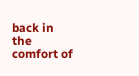back in the comfort of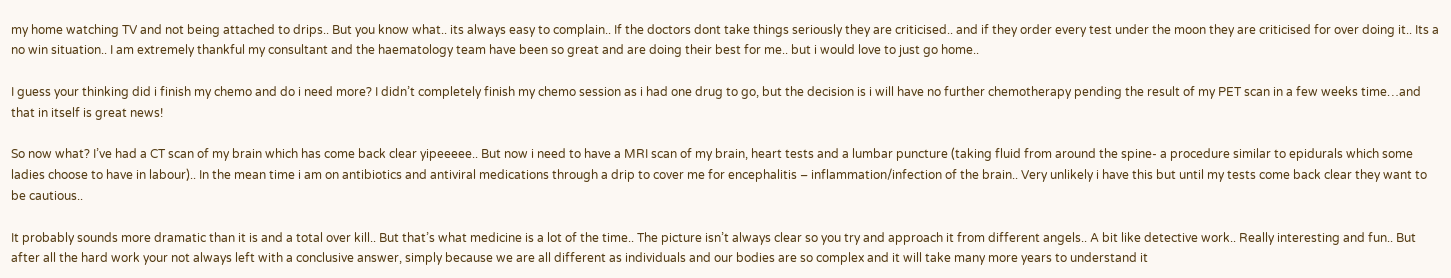my home watching TV and not being attached to drips.. But you know what.. its always easy to complain.. If the doctors dont take things seriously they are criticised.. and if they order every test under the moon they are criticised for over doing it.. Its a no win situation.. I am extremely thankful my consultant and the haematology team have been so great and are doing their best for me.. but i would love to just go home..

I guess your thinking did i finish my chemo and do i need more? I didn’t completely finish my chemo session as i had one drug to go, but the decision is i will have no further chemotherapy pending the result of my PET scan in a few weeks time…and that in itself is great news!

So now what? I’ve had a CT scan of my brain which has come back clear yipeeeee.. But now i need to have a MRI scan of my brain, heart tests and a lumbar puncture (taking fluid from around the spine- a procedure similar to epidurals which some ladies choose to have in labour).. In the mean time i am on antibiotics and antiviral medications through a drip to cover me for encephalitis – inflammation/infection of the brain.. Very unlikely i have this but until my tests come back clear they want to be cautious..

It probably sounds more dramatic than it is and a total over kill.. But that’s what medicine is a lot of the time.. The picture isn’t always clear so you try and approach it from different angels.. A bit like detective work.. Really interesting and fun.. But after all the hard work your not always left with a conclusive answer, simply because we are all different as individuals and our bodies are so complex and it will take many more years to understand it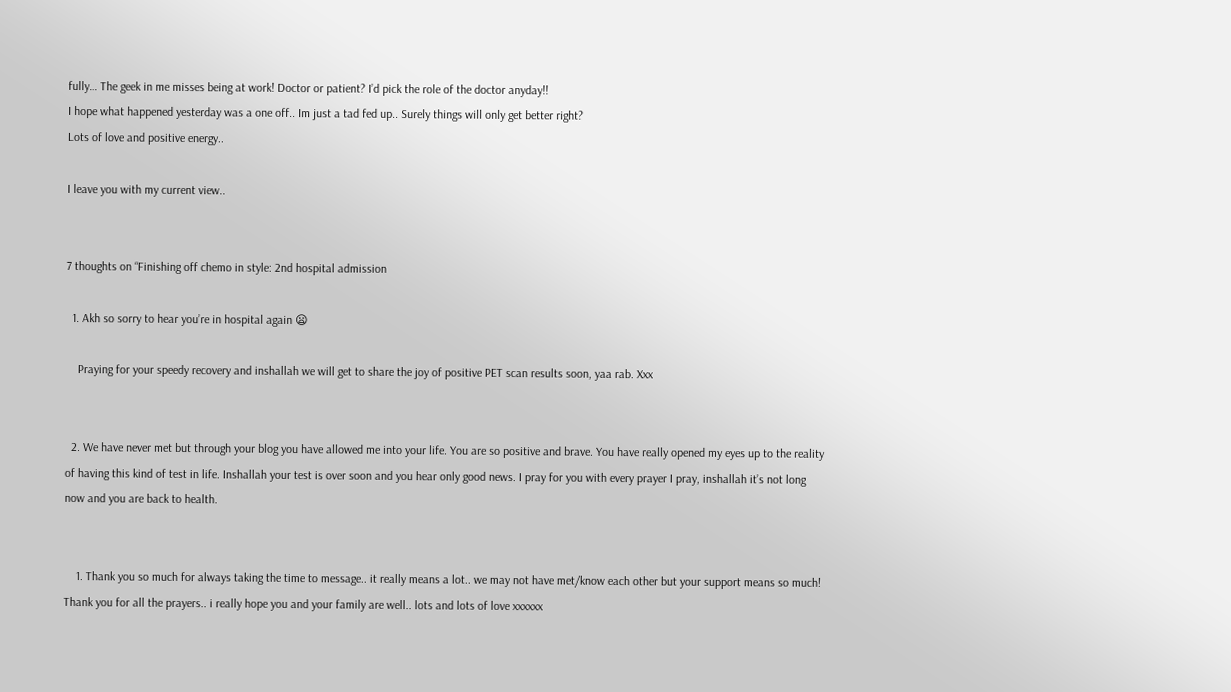fully… The geek in me misses being at work! Doctor or patient? I’d pick the role of the doctor anyday!!
I hope what happened yesterday was a one off.. Im just a tad fed up.. Surely things will only get better right?
Lots of love and positive energy..

I leave you with my current view..


7 thoughts on “Finishing off chemo in style: 2nd hospital admission

  1. Akh so sorry to hear you’re in hospital again 😦

    Praying for your speedy recovery and inshallah we will get to share the joy of positive PET scan results soon, yaa rab. Xxx


  2. We have never met but through your blog you have allowed me into your life. You are so positive and brave. You have really opened my eyes up to the reality of having this kind of test in life. Inshallah your test is over soon and you hear only good news. I pray for you with every prayer I pray, inshallah it’s not long now and you are back to health.


    1. Thank you so much for always taking the time to message.. it really means a lot.. we may not have met/know each other but your support means so much! Thank you for all the prayers.. i really hope you and your family are well.. lots and lots of love xxxxxx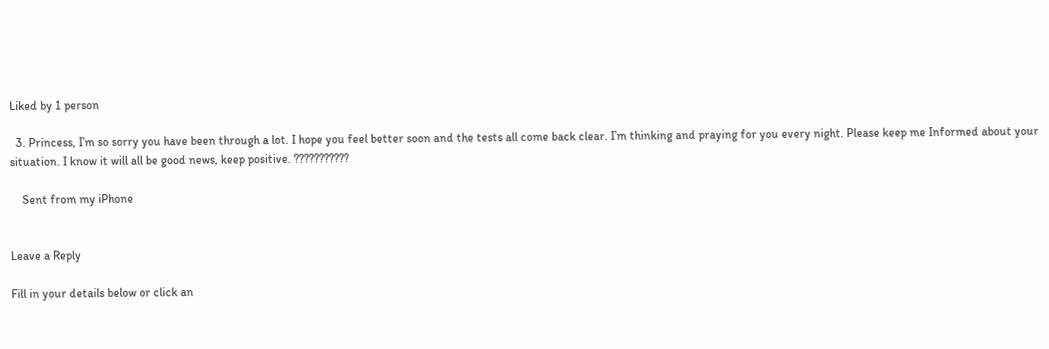Liked by 1 person

  3. Princess, I’m so sorry you have been through a lot. I hope you feel better soon and the tests all come back clear. I’m thinking and praying for you every night. Please keep me Informed about your situation. I know it will all be good news, keep positive. ???????????

    Sent from my iPhone


Leave a Reply

Fill in your details below or click an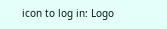icon to log in: Logo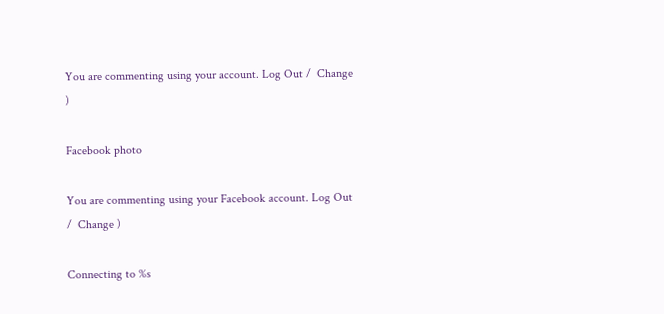You are commenting using your account. Log Out /  Change )

Facebook photo

You are commenting using your Facebook account. Log Out /  Change )

Connecting to %s